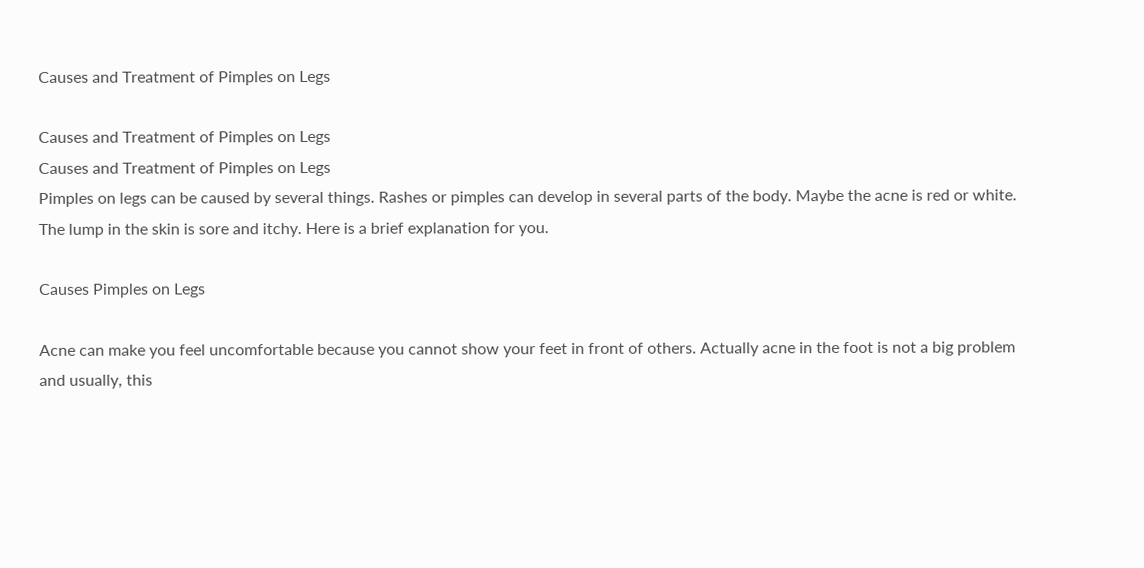Causes and Treatment of Pimples on Legs

Causes and Treatment of Pimples on Legs
Causes and Treatment of Pimples on Legs
Pimples on legs can be caused by several things. Rashes or pimples can develop in several parts of the body. Maybe the acne is red or white. The lump in the skin is sore and itchy. Here is a brief explanation for you.

Causes Pimples on Legs

Acne can make you feel uncomfortable because you cannot show your feet in front of others. Actually acne in the foot is not a big problem and usually, this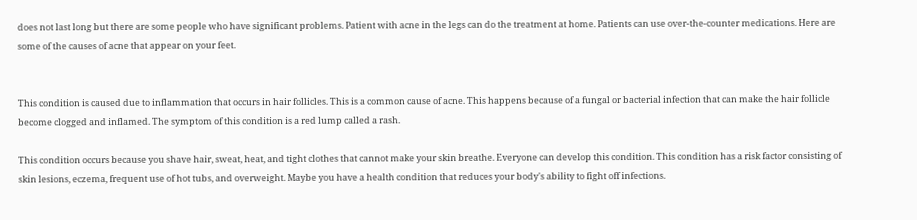does not last long but there are some people who have significant problems. Patient with acne in the legs can do the treatment at home. Patients can use over-the-counter medications. Here are some of the causes of acne that appear on your feet.


This condition is caused due to inflammation that occurs in hair follicles. This is a common cause of acne. This happens because of a fungal or bacterial infection that can make the hair follicle become clogged and inflamed. The symptom of this condition is a red lump called a rash.

This condition occurs because you shave hair, sweat, heat, and tight clothes that cannot make your skin breathe. Everyone can develop this condition. This condition has a risk factor consisting of skin lesions, eczema, frequent use of hot tubs, and overweight. Maybe you have a health condition that reduces your body's ability to fight off infections.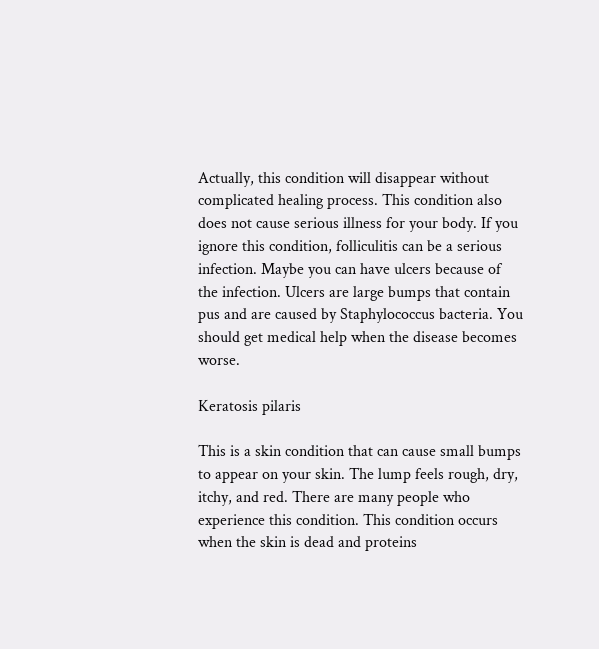Actually, this condition will disappear without complicated healing process. This condition also does not cause serious illness for your body. If you ignore this condition, folliculitis can be a serious infection. Maybe you can have ulcers because of the infection. Ulcers are large bumps that contain pus and are caused by Staphylococcus bacteria. You should get medical help when the disease becomes worse.

Keratosis pilaris

This is a skin condition that can cause small bumps to appear on your skin. The lump feels rough, dry, itchy, and red. There are many people who experience this condition. This condition occurs when the skin is dead and proteins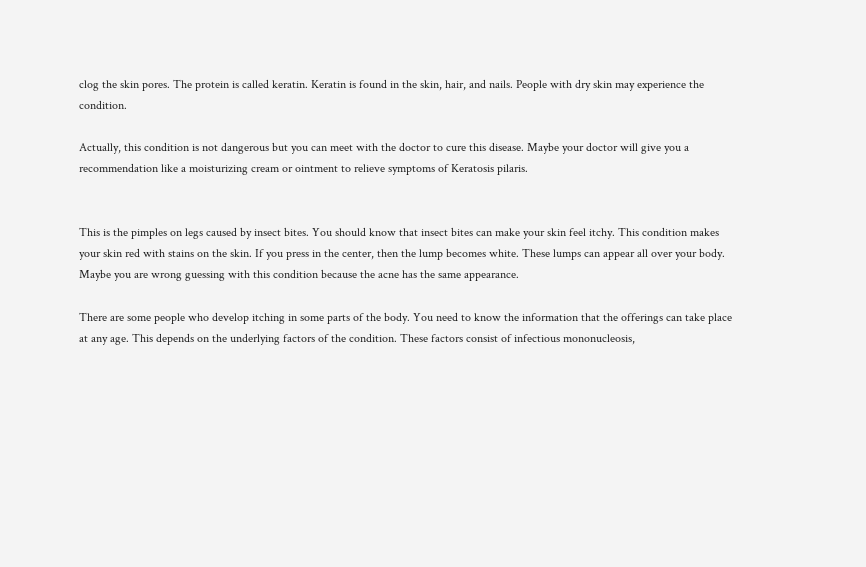clog the skin pores. The protein is called keratin. Keratin is found in the skin, hair, and nails. People with dry skin may experience the condition.

Actually, this condition is not dangerous but you can meet with the doctor to cure this disease. Maybe your doctor will give you a recommendation like a moisturizing cream or ointment to relieve symptoms of Keratosis pilaris.


This is the pimples on legs caused by insect bites. You should know that insect bites can make your skin feel itchy. This condition makes your skin red with stains on the skin. If you press in the center, then the lump becomes white. These lumps can appear all over your body. Maybe you are wrong guessing with this condition because the acne has the same appearance.

There are some people who develop itching in some parts of the body. You need to know the information that the offerings can take place at any age. This depends on the underlying factors of the condition. These factors consist of infectious mononucleosis,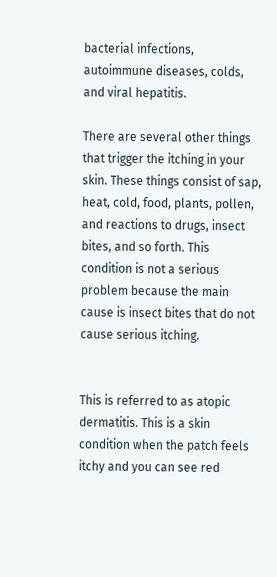bacterial infections, autoimmune diseases, colds, and viral hepatitis.

There are several other things that trigger the itching in your skin. These things consist of sap, heat, cold, food, plants, pollen, and reactions to drugs, insect bites, and so forth. This condition is not a serious problem because the main cause is insect bites that do not cause serious itching.


This is referred to as atopic dermatitis. This is a skin condition when the patch feels itchy and you can see red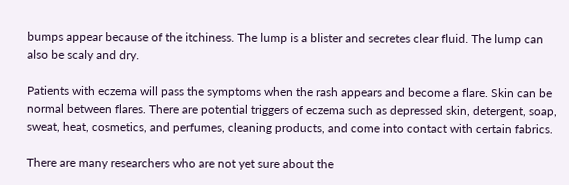bumps appear because of the itchiness. The lump is a blister and secretes clear fluid. The lump can also be scaly and dry.

Patients with eczema will pass the symptoms when the rash appears and become a flare. Skin can be normal between flares. There are potential triggers of eczema such as depressed skin, detergent, soap, sweat, heat, cosmetics, and perfumes, cleaning products, and come into contact with certain fabrics.

There are many researchers who are not yet sure about the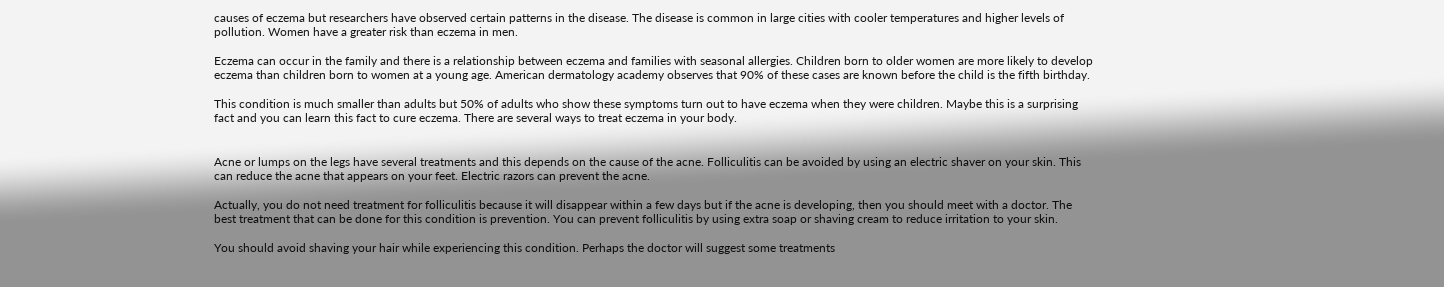causes of eczema but researchers have observed certain patterns in the disease. The disease is common in large cities with cooler temperatures and higher levels of pollution. Women have a greater risk than eczema in men.

Eczema can occur in the family and there is a relationship between eczema and families with seasonal allergies. Children born to older women are more likely to develop eczema than children born to women at a young age. American dermatology academy observes that 90% of these cases are known before the child is the fifth birthday.

This condition is much smaller than adults but 50% of adults who show these symptoms turn out to have eczema when they were children. Maybe this is a surprising fact and you can learn this fact to cure eczema. There are several ways to treat eczema in your body.


Acne or lumps on the legs have several treatments and this depends on the cause of the acne. Folliculitis can be avoided by using an electric shaver on your skin. This can reduce the acne that appears on your feet. Electric razors can prevent the acne.

Actually, you do not need treatment for folliculitis because it will disappear within a few days but if the acne is developing, then you should meet with a doctor. The best treatment that can be done for this condition is prevention. You can prevent folliculitis by using extra soap or shaving cream to reduce irritation to your skin.

You should avoid shaving your hair while experiencing this condition. Perhaps the doctor will suggest some treatments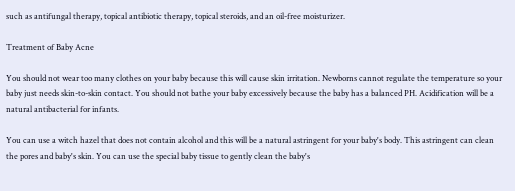such as antifungal therapy, topical antibiotic therapy, topical steroids, and an oil-free moisturizer.

Treatment of Baby Acne

You should not wear too many clothes on your baby because this will cause skin irritation. Newborns cannot regulate the temperature so your baby just needs skin-to-skin contact. You should not bathe your baby excessively because the baby has a balanced PH. Acidification will be a natural antibacterial for infants.

You can use a witch hazel that does not contain alcohol and this will be a natural astringent for your baby's body. This astringent can clean the pores and baby's skin. You can use the special baby tissue to gently clean the baby's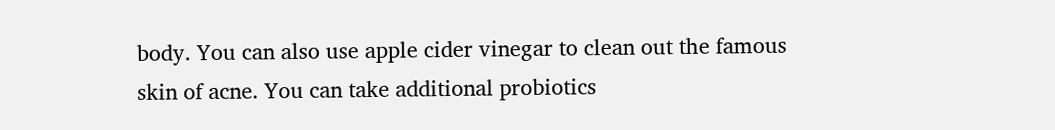body. You can also use apple cider vinegar to clean out the famous skin of acne. You can take additional probiotics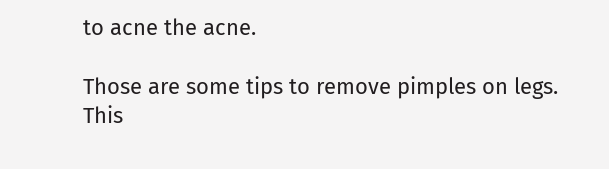to acne the acne.

Those are some tips to remove pimples on legs.
This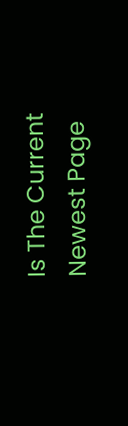Is The Current Newest Page